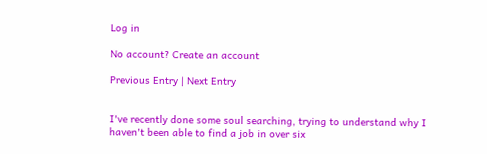Log in

No account? Create an account

Previous Entry | Next Entry


I've recently done some soul searching, trying to understand why I haven't been able to find a job in over six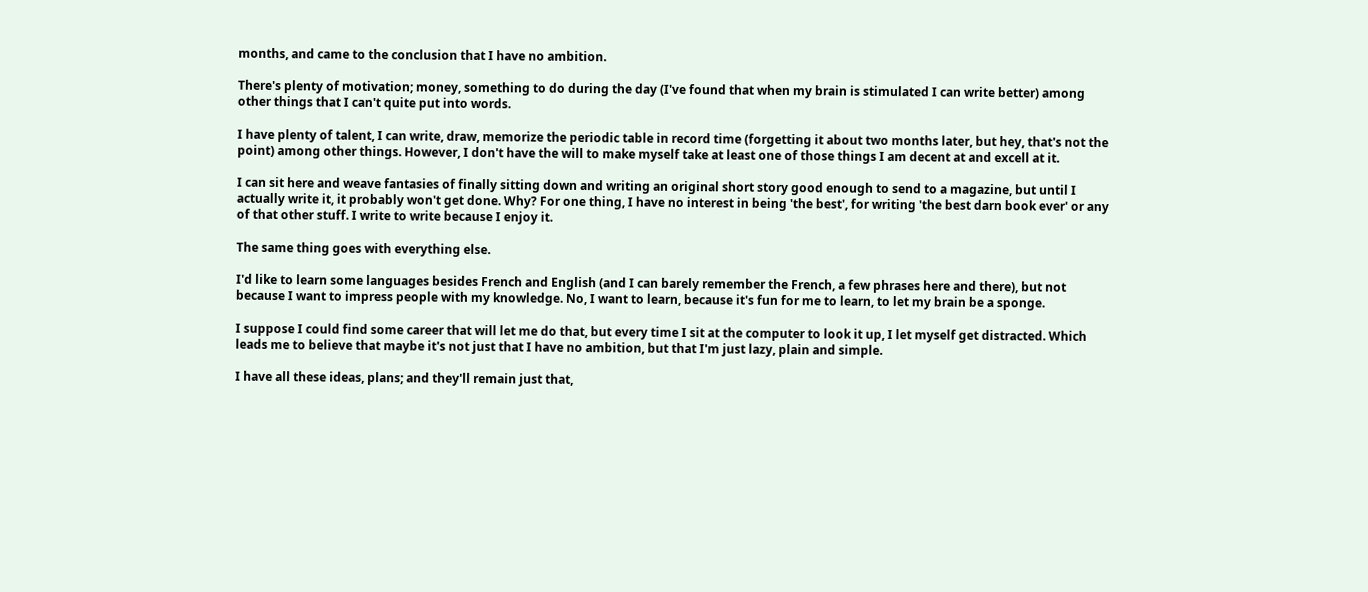months, and came to the conclusion that I have no ambition.

There's plenty of motivation; money, something to do during the day (I've found that when my brain is stimulated I can write better) among other things that I can't quite put into words.

I have plenty of talent, I can write, draw, memorize the periodic table in record time (forgetting it about two months later, but hey, that's not the point) among other things. However, I don't have the will to make myself take at least one of those things I am decent at and excell at it.

I can sit here and weave fantasies of finally sitting down and writing an original short story good enough to send to a magazine, but until I actually write it, it probably won't get done. Why? For one thing, I have no interest in being 'the best', for writing 'the best darn book ever' or any of that other stuff. I write to write because I enjoy it.

The same thing goes with everything else.

I'd like to learn some languages besides French and English (and I can barely remember the French, a few phrases here and there), but not because I want to impress people with my knowledge. No, I want to learn, because it's fun for me to learn, to let my brain be a sponge.

I suppose I could find some career that will let me do that, but every time I sit at the computer to look it up, I let myself get distracted. Which leads me to believe that maybe it's not just that I have no ambition, but that I'm just lazy, plain and simple.

I have all these ideas, plans; and they'll remain just that,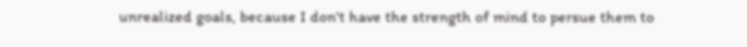unrealized goals, because I don't have the strength of mind to persue them to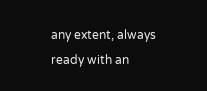any extent, always ready with an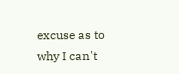excuse as to why I can't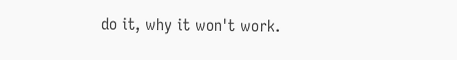do it, why it won't work.